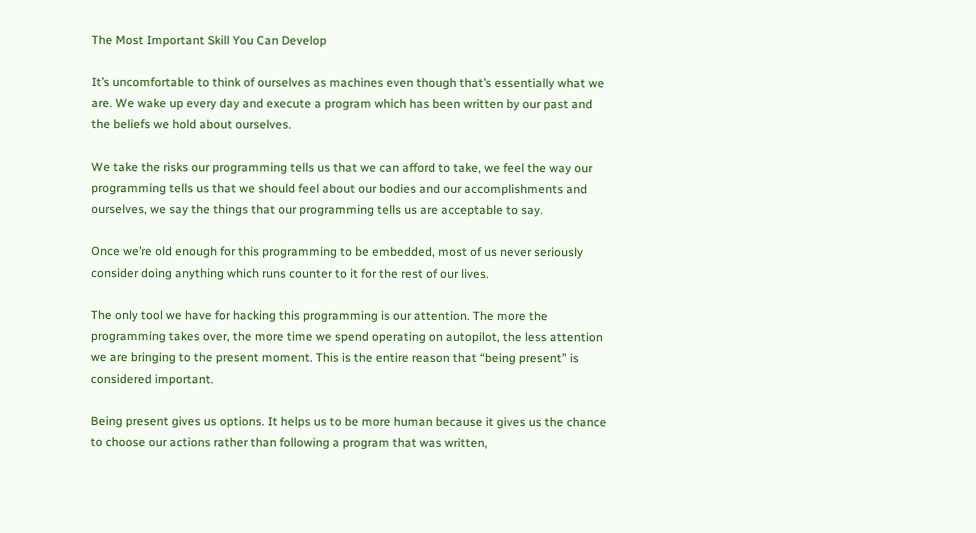The Most Important Skill You Can Develop

It’s uncomfortable to think of ourselves as machines even though that’s essentially what we are. We wake up every day and execute a program which has been written by our past and the beliefs we hold about ourselves.

We take the risks our programming tells us that we can afford to take, we feel the way our programming tells us that we should feel about our bodies and our accomplishments and ourselves, we say the things that our programming tells us are acceptable to say.

Once we’re old enough for this programming to be embedded, most of us never seriously consider doing anything which runs counter to it for the rest of our lives.

The only tool we have for hacking this programming is our attention. The more the programming takes over, the more time we spend operating on autopilot, the less attention we are bringing to the present moment. This is the entire reason that “being present” is considered important.

Being present gives us options. It helps us to be more human because it gives us the chance to choose our actions rather than following a program that was written,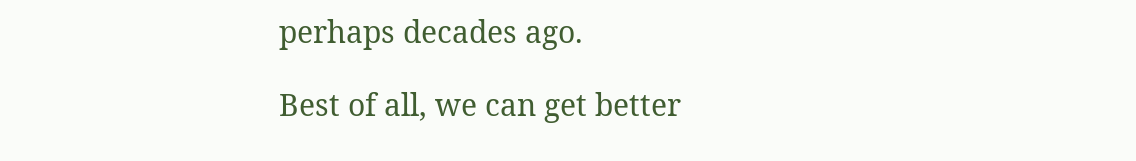perhaps decades ago.

Best of all, we can get better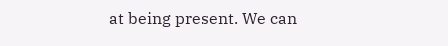at being present. We can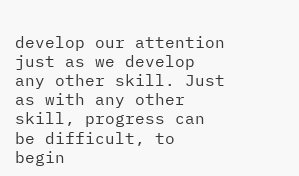develop our attention just as we develop any other skill. Just as with any other skill, progress can be difficult, to begin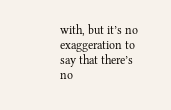with, but it’s no exaggeration to say that there’s no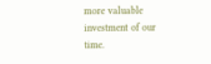more valuable investment of our time.